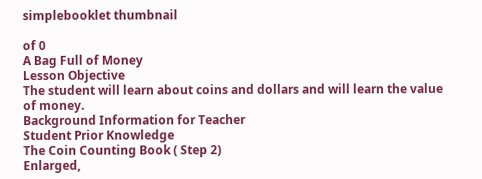simplebooklet thumbnail

of 0
A Bag Full of Money
Lesson Objective
The student will learn about coins and dollars and will learn the value of money.
Background Information for Teacher
Student Prior Knowledge
The Coin Counting Book ( Step 2)
Enlarged,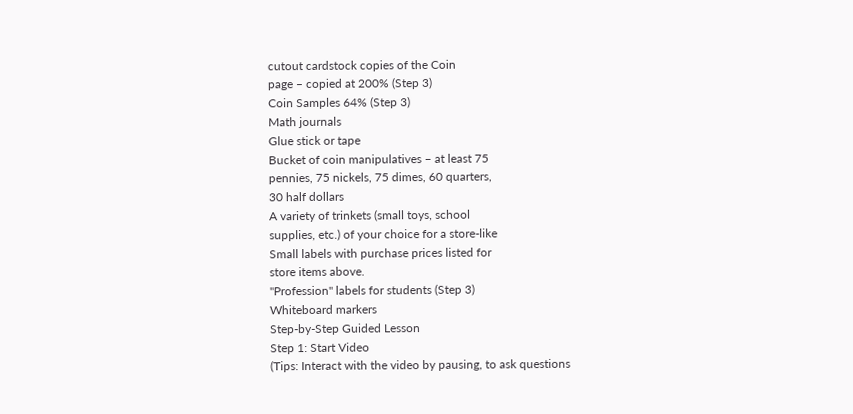cutout cardstock copies of the Coin
page – copied at 200% (Step 3)
Coin Samples 64% (Step 3)
Math journals
Glue stick or tape
Bucket of coin manipulatives – at least 75
pennies, 75 nickels, 75 dimes, 60 quarters,
30 half dollars
A variety of trinkets (small toys, school
supplies, etc.) of your choice for a store-like
Small labels with purchase prices listed for
store items above.
"Profession" labels for students (Step 3)
Whiteboard markers
Step-by-Step Guided Lesson
Step 1: Start Video
(Tips: Interact with the video by pausing, to ask questions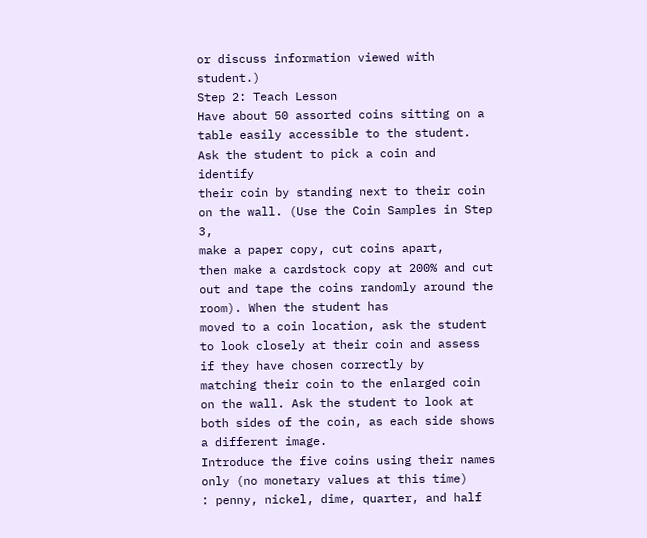or discuss information viewed with student.)
Step 2: Teach Lesson
Have about 50 assorted coins sitting on a table easily accessible to the student. Ask the student to pick a coin and identify
their coin by standing next to their coin on the wall. (Use the Coin Samples in Step 3,
make a paper copy, cut coins apart,
then make a cardstock copy at 200% and cut out and tape the coins randomly around the room). When the student has
moved to a coin location, ask the student to look closely at their coin and assess if they have chosen correctly by
matching their coin to the enlarged coin on the wall. Ask the student to look at both sides of the coin, as each side shows
a different image.
Introduce the five coins using their names only (no monetary values at this time)
: penny, nickel, dime, quarter, and half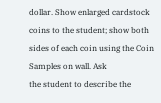dollar. Show enlarged cardstock coins to the student; show both sides of each coin using the Coin Samples on wall. Ask
the student to describe the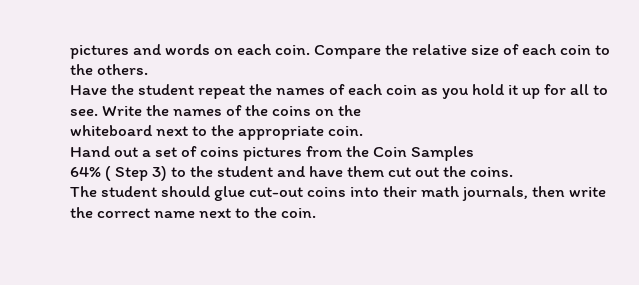pictures and words on each coin. Compare the relative size of each coin to the others.
Have the student repeat the names of each coin as you hold it up for all to see. Write the names of the coins on the
whiteboard next to the appropriate coin.
Hand out a set of coins pictures from the Coin Samples
64% ( Step 3) to the student and have them cut out the coins.
The student should glue cut-out coins into their math journals, then write the correct name next to the coin.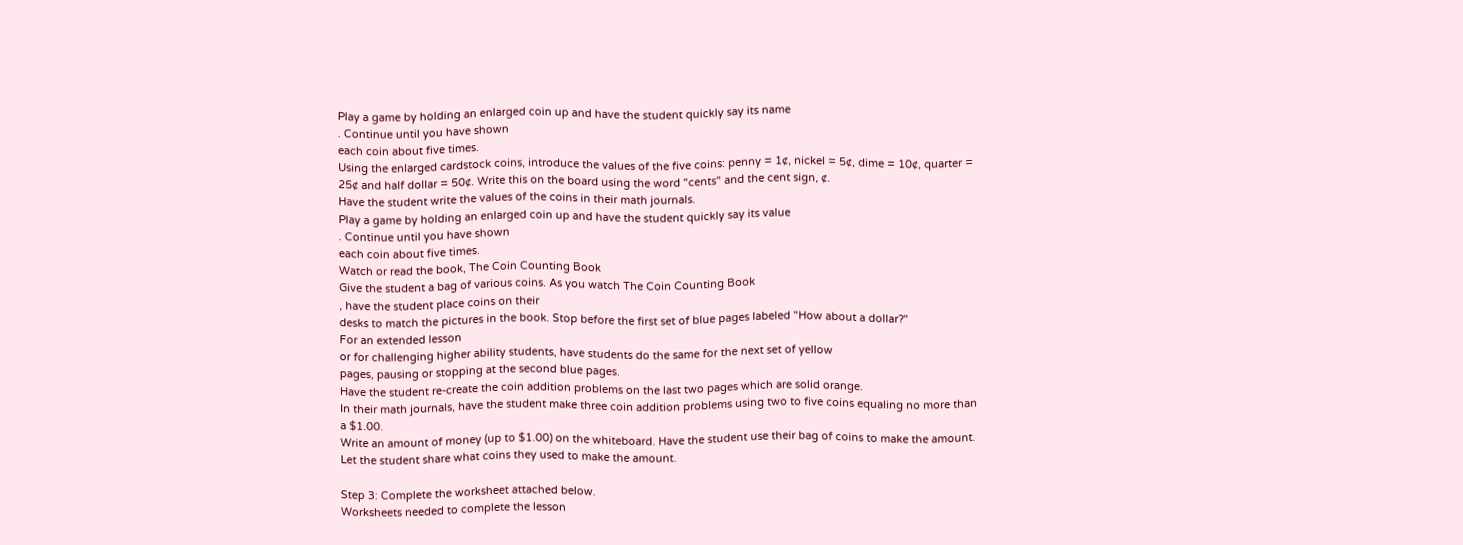Play a game by holding an enlarged coin up and have the student quickly say its name
. Continue until you have shown
each coin about five times.
Using the enlarged cardstock coins, introduce the values of the five coins: penny = 1¢, nickel = 5¢, dime = 10¢, quarter =
25¢ and half dollar = 50¢. Write this on the board using the word "cents" and the cent sign, ¢.
Have the student write the values of the coins in their math journals.
Play a game by holding an enlarged coin up and have the student quickly say its value
. Continue until you have shown
each coin about five times.
Watch or read the book, The Coin Counting Book
Give the student a bag of various coins. As you watch The Coin Counting Book
, have the student place coins on their
desks to match the pictures in the book. Stop before the first set of blue pages labeled "How about a dollar?"
For an extended lesson
or for challenging higher ability students, have students do the same for the next set of yellow
pages, pausing or stopping at the second blue pages.
Have the student re-create the coin addition problems on the last two pages which are solid orange.
In their math journals, have the student make three coin addition problems using two to five coins equaling no more than
a $1.00.
Write an amount of money (up to $1.00) on the whiteboard. Have the student use their bag of coins to make the amount.
Let the student share what coins they used to make the amount.

Step 3: Complete the worksheet attached below.
Worksheets needed to complete the lesson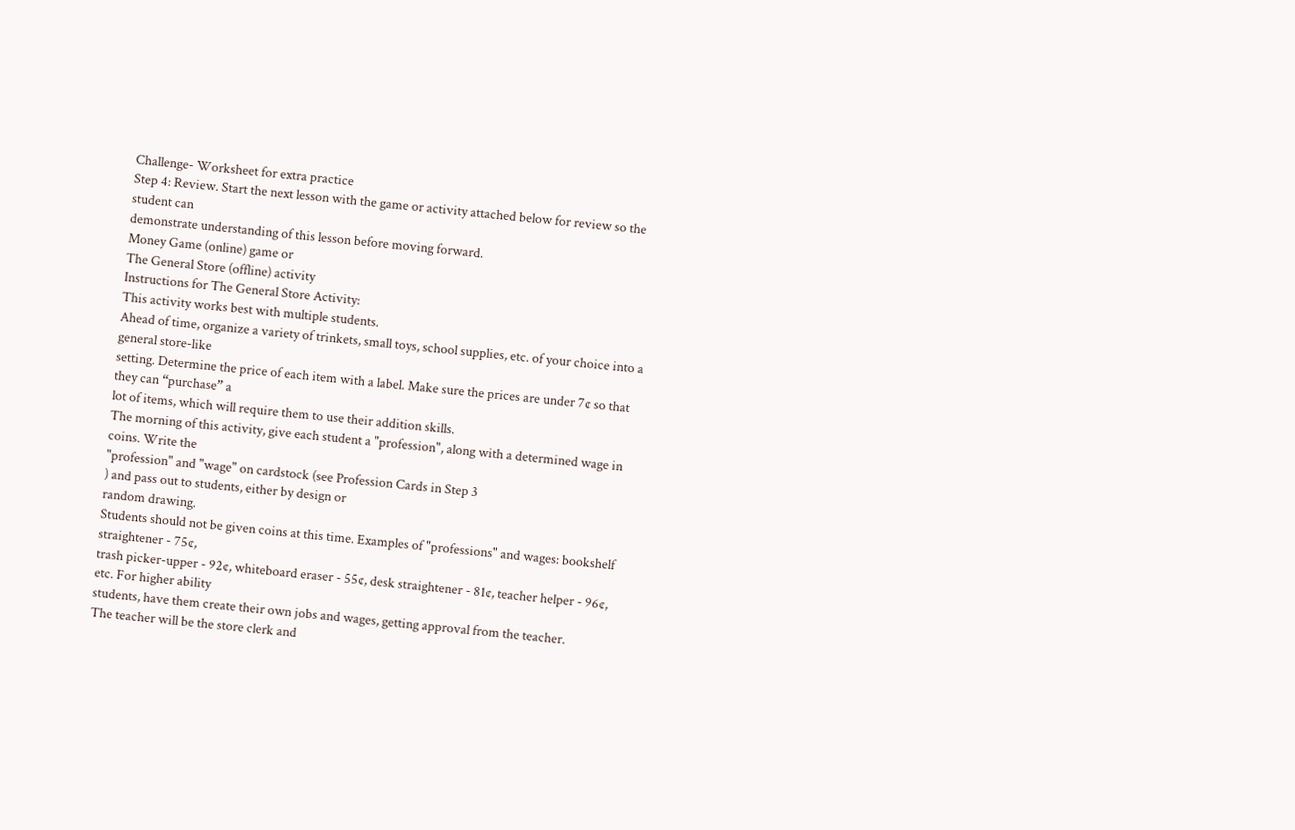Challenge- Worksheet for extra practice
Step 4: Review. Start the next lesson with the game or activity attached below for review so the student can
demonstrate understanding of this lesson before moving forward.
Money Game (online) game or
The General Store (offline) activity
Instructions for The General Store Activity:
This activity works best with multiple students.
Ahead of time, organize a variety of trinkets, small toys, school supplies, etc. of your choice into a general store-like
setting. Determine the price of each item with a label. Make sure the prices are under 7¢ so that they can “purchase” a
lot of items, which will require them to use their addition skills.
The morning of this activity, give each student a "profession", along with a determined wage in coins. Write the
"profession" and "wage" on cardstock (see Profession Cards in Step 3
) and pass out to students, either by design or
random drawing.
Students should not be given coins at this time. Examples of "professions" and wages: bookshelf straightener - 75¢,
trash picker-upper - 92¢, whiteboard eraser - 55¢, desk straightener - 81¢, teacher helper - 96¢, etc. For higher ability
students, have them create their own jobs and wages, getting approval from the teacher.
The teacher will be the store clerk and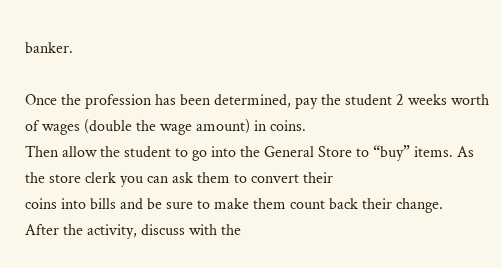banker.

Once the profession has been determined, pay the student 2 weeks worth of wages (double the wage amount) in coins.
Then allow the student to go into the General Store to “buy” items. As the store clerk you can ask them to convert their
coins into bills and be sure to make them count back their change.
After the activity, discuss with the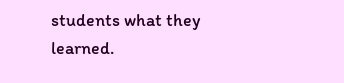students what they learned.